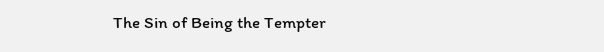The Sin of Being the Tempter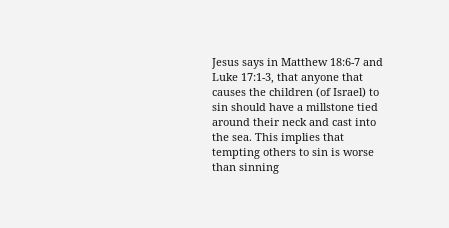Jesus says in Matthew 18:6-7 and Luke 17:1-3, that anyone that causes the children (of Israel) to sin should have a millstone tied around their neck and cast into the sea. This implies that tempting others to sin is worse than sinning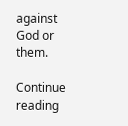against God or them.

Continue reading